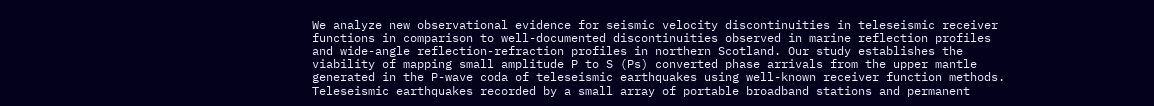We analyze new observational evidence for seismic velocity discontinuities in teleseismic receiver functions in comparison to well-documented discontinuities observed in marine reflection profiles and wide-angle reflection-refraction profiles in northern Scotland. Our study establishes the viability of mapping small amplitude P to S (Ps) converted phase arrivals from the upper mantle generated in the P-wave coda of teleseismic earthquakes using well-known receiver function methods. Teleseismic earthquakes recorded by a small array of portable broadband stations and permanent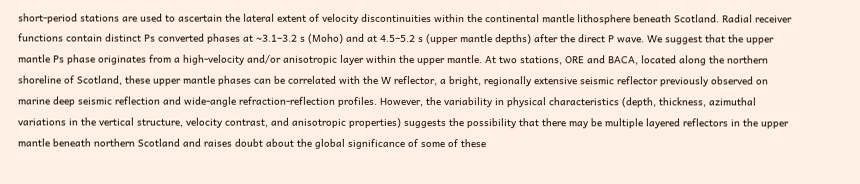short-period stations are used to ascertain the lateral extent of velocity discontinuities within the continental mantle lithosphere beneath Scotland. Radial receiver functions contain distinct Ps converted phases at ∼3.1–3.2 s (Moho) and at 4.5–5.2 s (upper mantle depths) after the direct P wave. We suggest that the upper mantle Ps phase originates from a high-velocity and/or anisotropic layer within the upper mantle. At two stations, ORE and BACA, located along the northern shoreline of Scotland, these upper mantle phases can be correlated with the W reflector, a bright, regionally extensive seismic reflector previously observed on marine deep seismic reflection and wide-angle refraction-reflection profiles. However, the variability in physical characteristics (depth, thickness, azimuthal variations in the vertical structure, velocity contrast, and anisotropic properties) suggests the possibility that there may be multiple layered reflectors in the upper mantle beneath northern Scotland and raises doubt about the global significance of some of these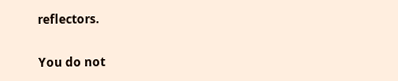reflectors.

You do not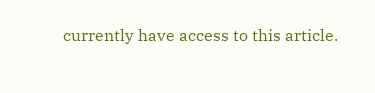currently have access to this article.